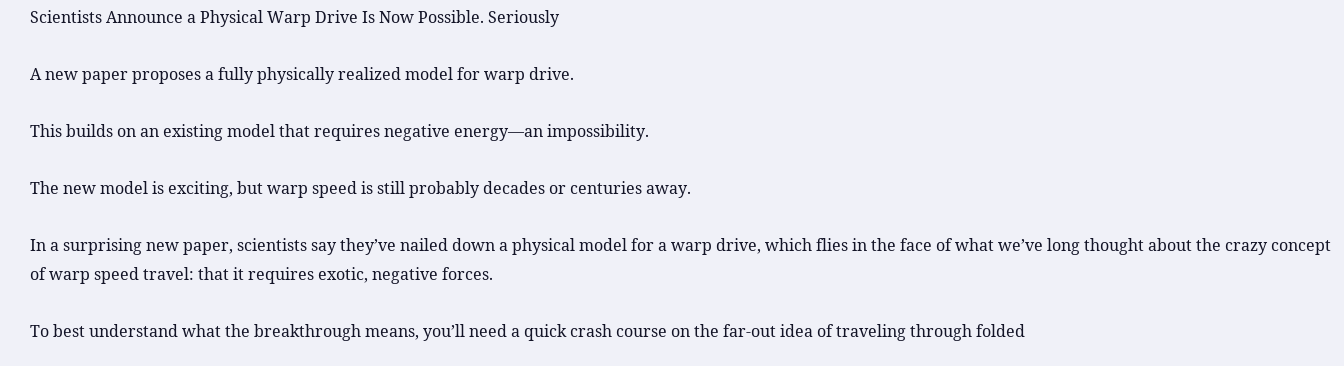Scientists Announce a Physical Warp Drive Is Now Possible. Seriously

A new paper proposes a fully physically realized model for warp drive.

This builds on an existing model that requires negative energy—an impossibility.

The new model is exciting, but warp speed is still probably decades or centuries away.

In a surprising new paper, scientists say they’ve nailed down a physical model for a warp drive, which flies in the face of what we’ve long thought about the crazy concept of warp speed travel: that it requires exotic, negative forces.

To best understand what the breakthrough means, you’ll need a quick crash course on the far-out idea of traveling through folded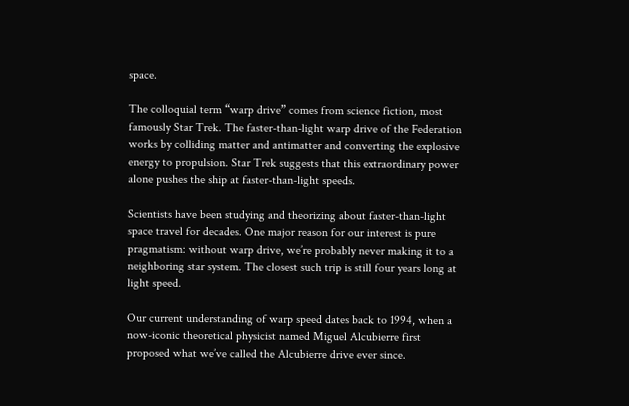space.

The colloquial term “warp drive” comes from science fiction, most famously Star Trek. The faster-than-light warp drive of the Federation works by colliding matter and antimatter and converting the explosive energy to propulsion. Star Trek suggests that this extraordinary power alone pushes the ship at faster-than-light speeds.

Scientists have been studying and theorizing about faster-than-light space travel for decades. One major reason for our interest is pure pragmatism: without warp drive, we’re probably never making it to a neighboring star system. The closest such trip is still four years long at light speed.

Our current understanding of warp speed dates back to 1994, when a now-iconic theoretical physicist named Miguel Alcubierre first proposed what we’ve called the Alcubierre drive ever since.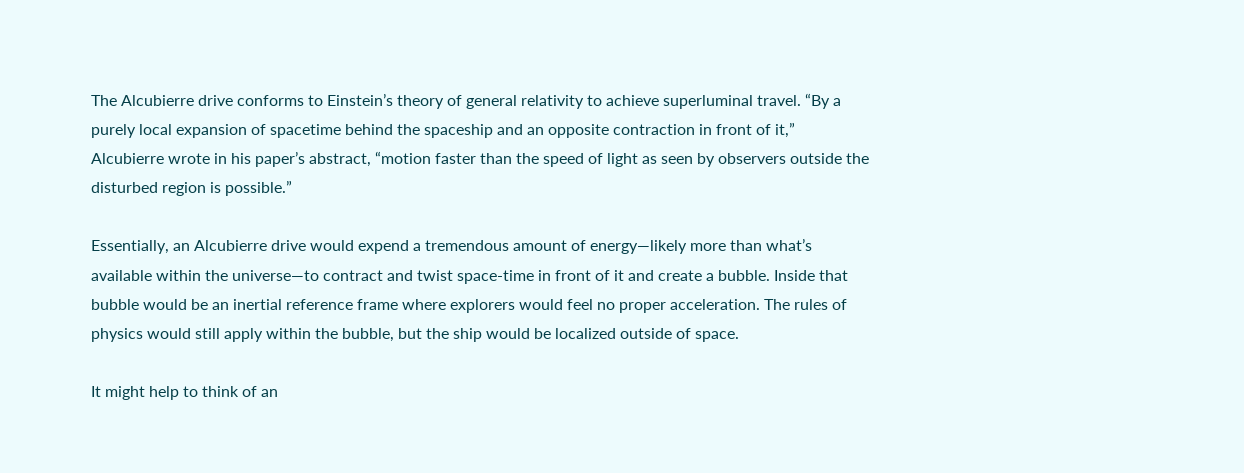The Alcubierre drive conforms to Einstein’s theory of general relativity to achieve superluminal travel. “By a purely local expansion of spacetime behind the spaceship and an opposite contraction in front of it,” Alcubierre wrote in his paper’s abstract, “motion faster than the speed of light as seen by observers outside the disturbed region is possible.”

Essentially, an Alcubierre drive would expend a tremendous amount of energy—likely more than what’s available within the universe—to contract and twist space-time in front of it and create a bubble. Inside that bubble would be an inertial reference frame where explorers would feel no proper acceleration. The rules of physics would still apply within the bubble, but the ship would be localized outside of space.

It might help to think of an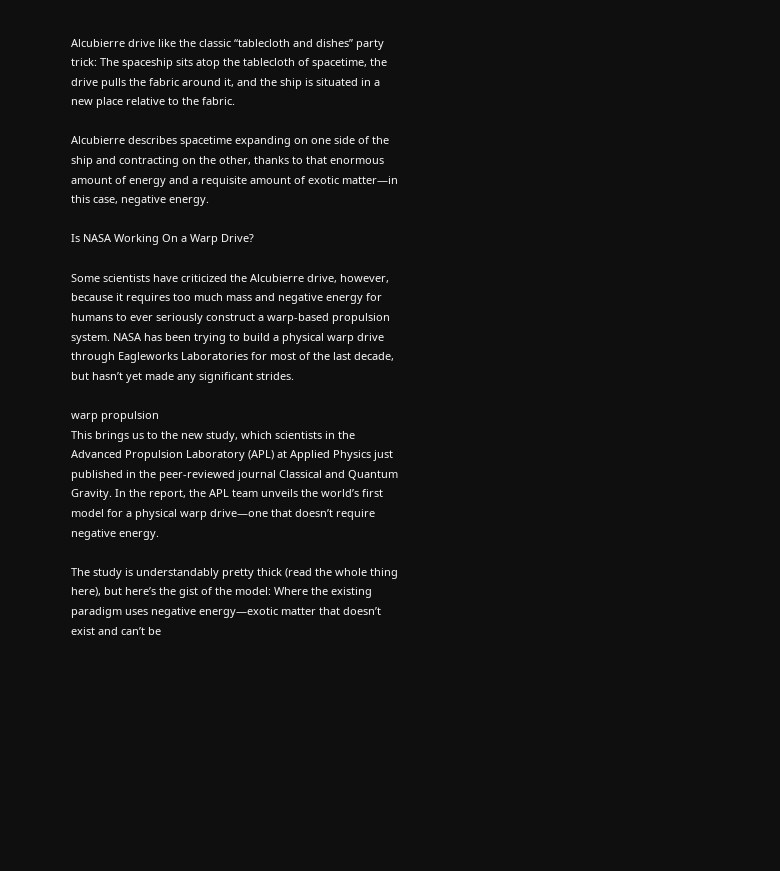Alcubierre drive like the classic “tablecloth and dishes” party trick: The spaceship sits atop the tablecloth of spacetime, the drive pulls the fabric around it, and the ship is situated in a new place relative to the fabric.

Alcubierre describes spacetime expanding on one side of the ship and contracting on the other, thanks to that enormous amount of energy and a requisite amount of exotic matter—in this case, negative energy.

Is NASA Working On a Warp Drive?

Some scientists have criticized the Alcubierre drive, however, because it requires too much mass and negative energy for humans to ever seriously construct a warp-based propulsion system. NASA has been trying to build a physical warp drive through Eagleworks Laboratories for most of the last decade, but hasn’t yet made any significant strides.

warp propulsion
This brings us to the new study, which scientists in the Advanced Propulsion Laboratory (APL) at Applied Physics just published in the peer-reviewed journal Classical and Quantum Gravity. In the report, the APL team unveils the world’s first model for a physical warp drive—one that doesn’t require negative energy.

The study is understandably pretty thick (read the whole thing here), but here’s the gist of the model: Where the existing paradigm uses negative energy—exotic matter that doesn’t exist and can’t be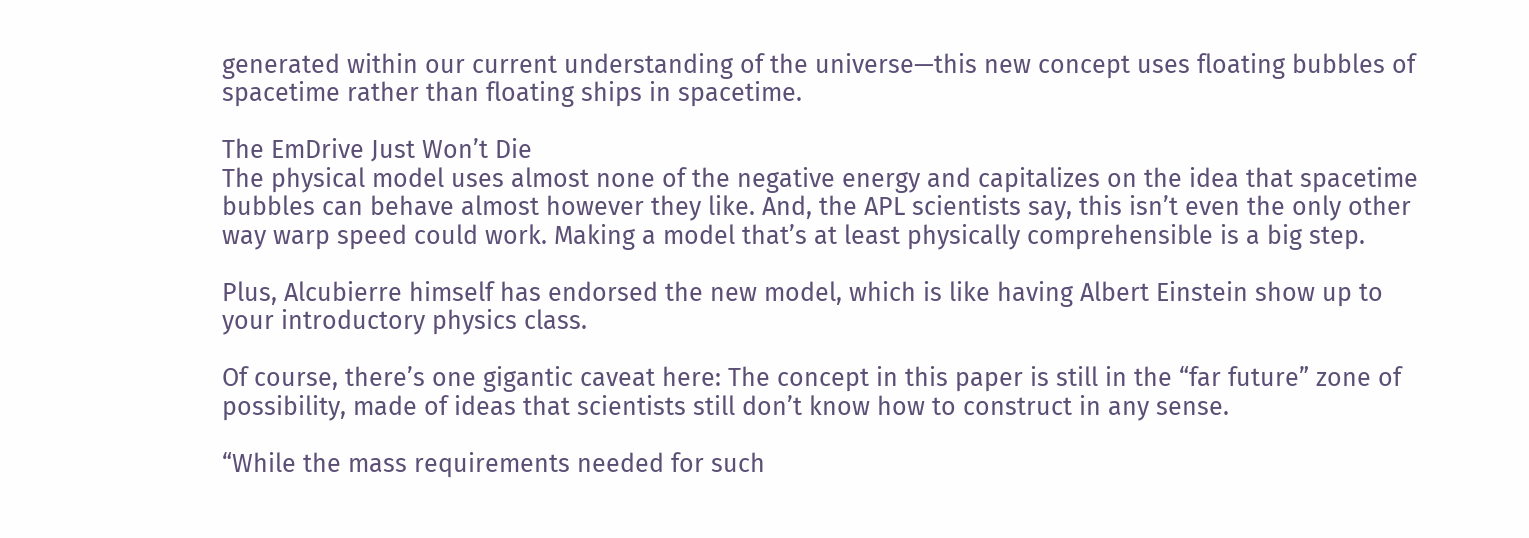generated within our current understanding of the universe—this new concept uses floating bubbles of spacetime rather than floating ships in spacetime.

The EmDrive Just Won’t Die
The physical model uses almost none of the negative energy and capitalizes on the idea that spacetime bubbles can behave almost however they like. And, the APL scientists say, this isn’t even the only other way warp speed could work. Making a model that’s at least physically comprehensible is a big step.

Plus, Alcubierre himself has endorsed the new model, which is like having Albert Einstein show up to your introductory physics class.

Of course, there’s one gigantic caveat here: The concept in this paper is still in the “far future” zone of possibility, made of ideas that scientists still don’t know how to construct in any sense.

“While the mass requirements needed for such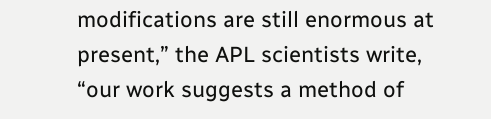modifications are still enormous at present,” the APL scientists write, “our work suggests a method of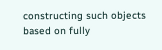constructing such objects based on fully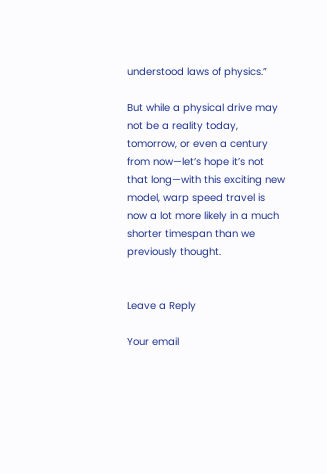understood laws of physics.”

But while a physical drive may not be a reality today, tomorrow, or even a century from now—let’s hope it’s not that long—with this exciting new model, warp speed travel is now a lot more likely in a much shorter timespan than we previously thought.


Leave a Reply

Your email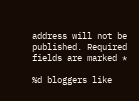address will not be published. Required fields are marked *

%d bloggers like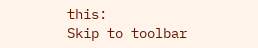this:
Skip to toolbar